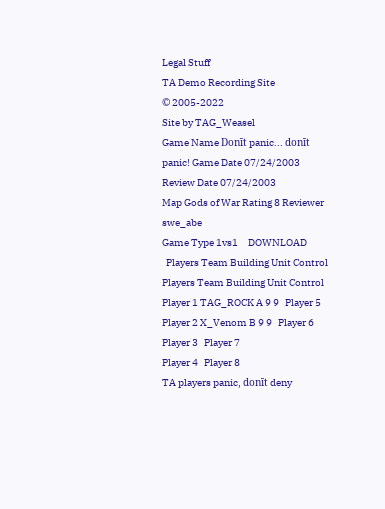Legal Stuff
TA Demo Recording Site
© 2005-2022
Site by TAG_Weasel
Game Name Donīt panic... donīt panic! Game Date 07/24/2003 Review Date 07/24/2003
Map Gods of War Rating 8 Reviewer swe_abe
Game Type 1vs1     DOWNLOAD
  Players Team Building Unit Control     Players Team Building Unit Control
Player 1 TAG_ROCK A 9 9   Player 5
Player 2 X_Venom B 9 9   Player 6
Player 3   Player 7
Player 4   Player 8
TA players panic, donīt deny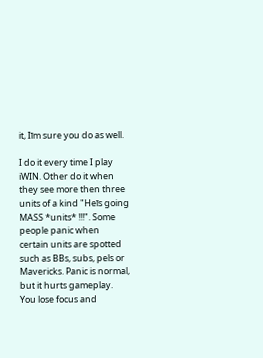it, Iīm sure you do as well.

I do it every time I play iWIN. Other do it when they see more then three units of a kind "Heīs going MASS *units* !!!". Some people panic when certain units are spotted such as BBs, subs, pels or Mavericks. Panic is normal, but it hurts gameplay. You lose focus and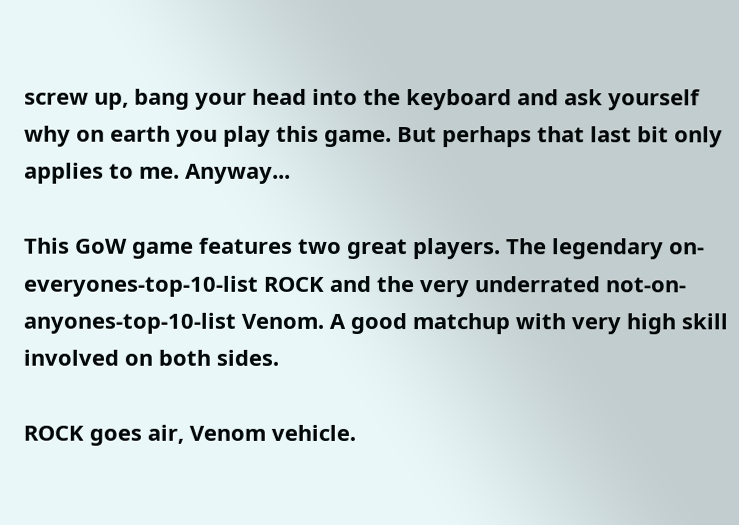screw up, bang your head into the keyboard and ask yourself why on earth you play this game. But perhaps that last bit only applies to me. Anyway...

This GoW game features two great players. The legendary on-everyones-top-10-list ROCK and the very underrated not-on-anyones-top-10-list Venom. A good matchup with very high skill involved on both sides.

ROCK goes air, Venom vehicle.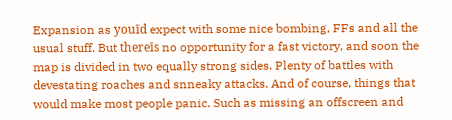Expansion as youīd expect with some nice bombing, FFs and all the usual stuff. But thereīs no opportunity for a fast victory, and soon the map is divided in two equally strong sides. Plenty of battles with devestating roaches and snneaky attacks. And of course, things that would make most people panic. Such as missing an offscreen and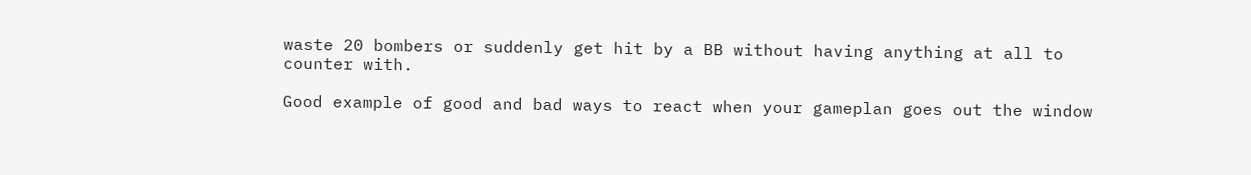waste 20 bombers or suddenly get hit by a BB without having anything at all to counter with.

Good example of good and bad ways to react when your gameplan goes out the window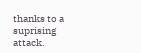thanks to a suprising attack.